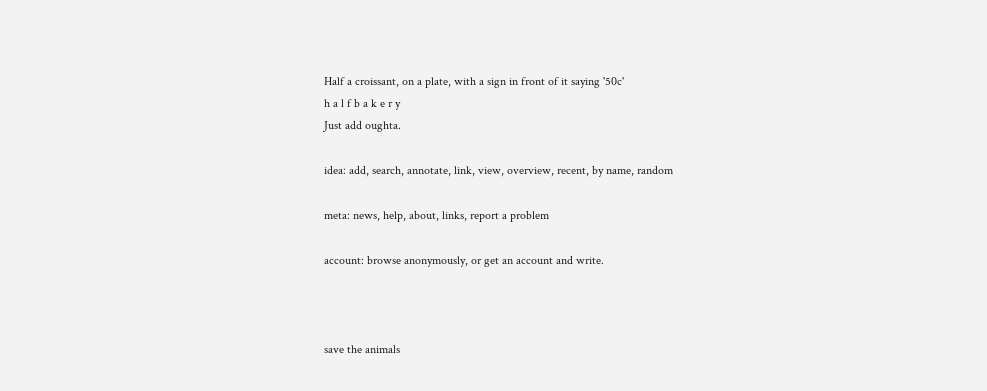Half a croissant, on a plate, with a sign in front of it saying '50c'
h a l f b a k e r y
Just add oughta.

idea: add, search, annotate, link, view, overview, recent, by name, random

meta: news, help, about, links, report a problem

account: browse anonymously, or get an account and write.



save the animals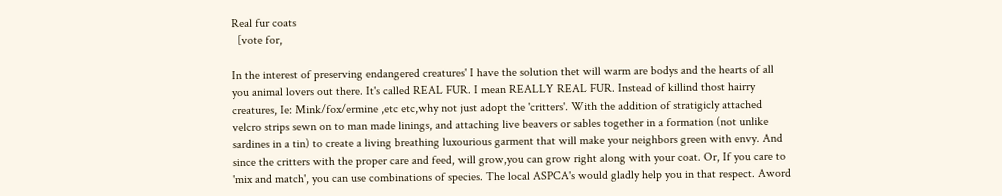Real fur coats
  [vote for,

In the interest of preserving endangered creatures' I have the solution thet will warm are bodys and the hearts of all you animal lovers out there. It's called REAL FUR. I mean REALLY REAL FUR. Instead of killind thost hairry creatures, Ie: Mink/fox/ermine ,etc etc,why not just adopt the 'critters'. With the addition of stratigicly attached velcro strips sewn on to man made linings, and attaching live beavers or sables together in a formation (not unlike sardines in a tin) to create a living breathing luxourious garment that will make your neighbors green with envy. And since the critters with the proper care and feed, will grow,you can grow right along with your coat. Or, If you care to 'mix and match', you can use combinations of species. The local ASPCA's would gladly help you in that respect. Aword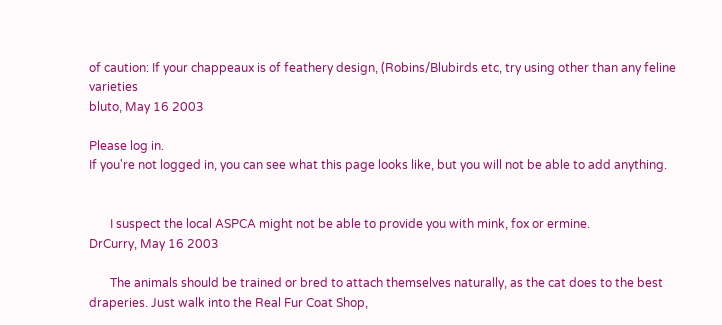of caution: If your chappeaux is of feathery design, (Robins/Blubirds etc, try using other than any feline varieties
bluto, May 16 2003

Please log in.
If you're not logged in, you can see what this page looks like, but you will not be able to add anything.


       I suspect the local ASPCA might not be able to provide you with mink, fox or ermine.
DrCurry, May 16 2003

       The animals should be trained or bred to attach themselves naturally, as the cat does to the best draperies. Just walk into the Real Fur Coat Shop,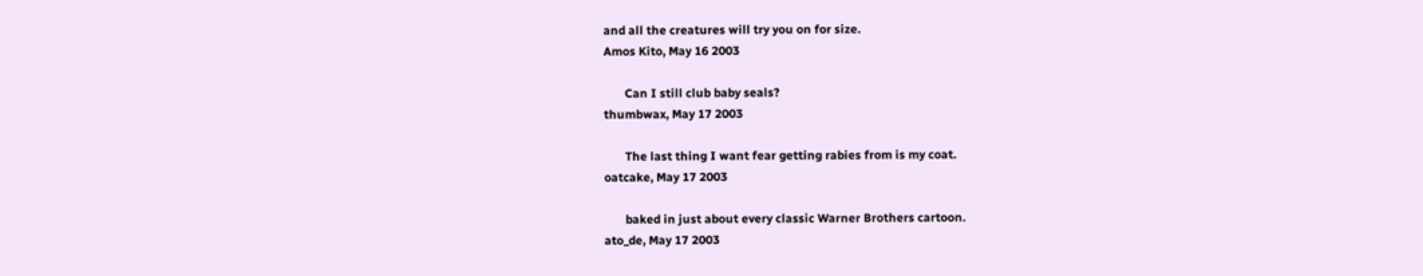and all the creatures will try you on for size.
Amos Kito, May 16 2003

       Can I still club baby seals?
thumbwax, May 17 2003

       The last thing I want fear getting rabies from is my coat.
oatcake, May 17 2003

       baked in just about every classic Warner Brothers cartoon.
ato_de, May 17 2003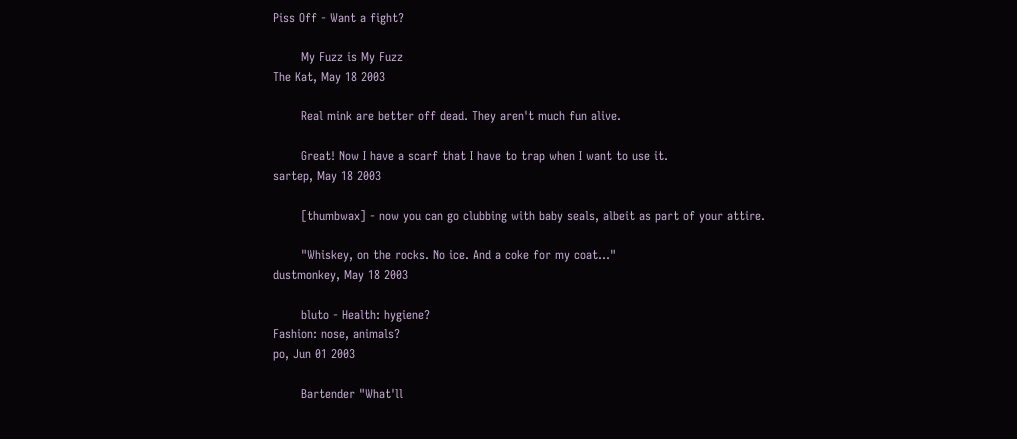Piss Off - Want a fight?

       My Fuzz is My Fuzz
The Kat, May 18 2003

       Real mink are better off dead. They aren't much fun alive.

       Great! Now I have a scarf that I have to trap when I want to use it.
sartep, May 18 2003

       [thumbwax] - now you can go clubbing with baby seals, albeit as part of your attire.

       "Whiskey, on the rocks. No ice. And a coke for my coat..."
dustmonkey, May 18 2003

       bluto - Health: hygiene?
Fashion: nose, animals?
po, Jun 01 2003

       Bartender "What'll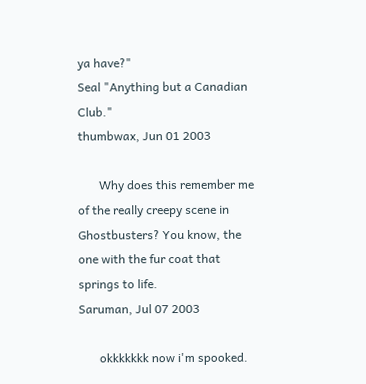ya have?"
Seal "Anything but a Canadian Club."
thumbwax, Jun 01 2003

       Why does this remember me of the really creepy scene in Ghostbusters? You know, the one with the fur coat that springs to life.
Saruman, Jul 07 2003

       okkkkkkk now i'm spooked.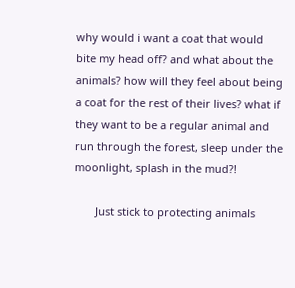why would i want a coat that would bite my head off? and what about the animals? how will they feel about being a coat for the rest of their lives? what if they want to be a regular animal and run through the forest, sleep under the moonlight, splash in the mud?!

       Just stick to protecting animals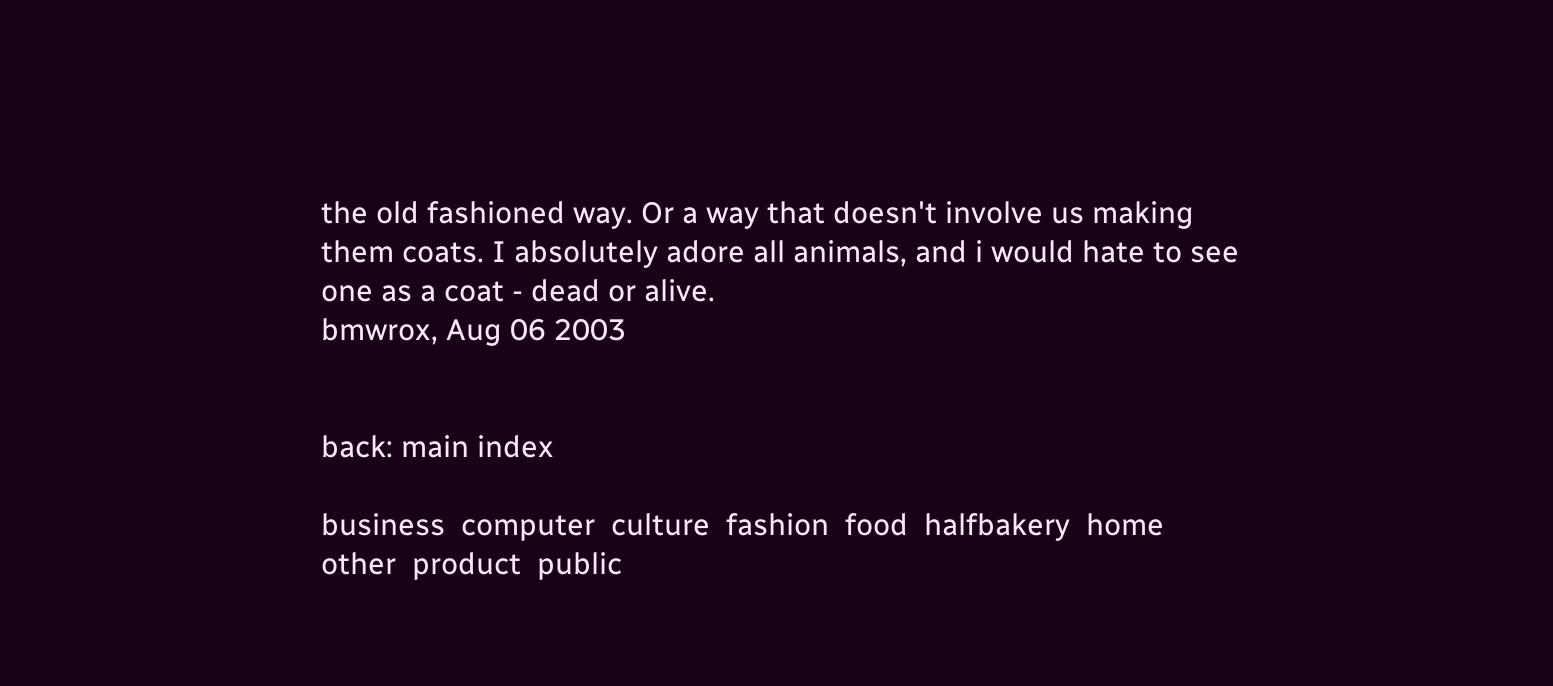the old fashioned way. Or a way that doesn't involve us making them coats. I absolutely adore all animals, and i would hate to see one as a coat - dead or alive.
bmwrox, Aug 06 2003


back: main index

business  computer  culture  fashion  food  halfbakery  home  other  product  public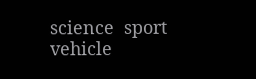science  sport  vehicle